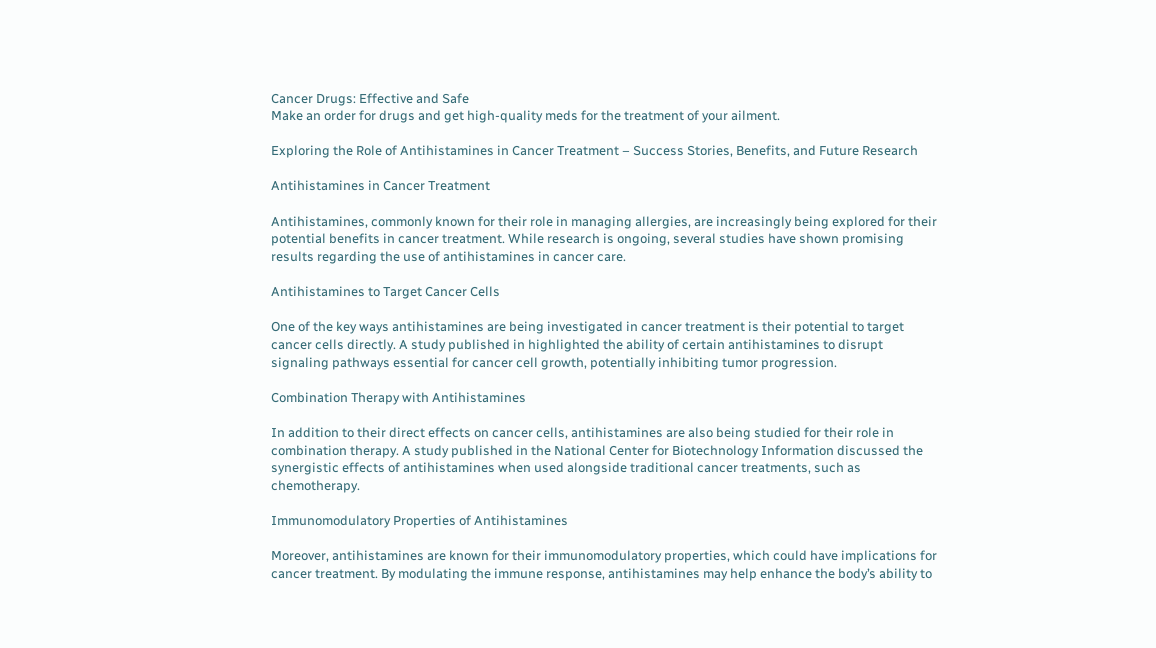Cancer Drugs: Effective and Safe
Make an order for drugs and get high-quality meds for the treatment of your ailment.

Exploring the Role of Antihistamines in Cancer Treatment – Success Stories, Benefits, and Future Research

Antihistamines in Cancer Treatment

Antihistamines, commonly known for their role in managing allergies, are increasingly being explored for their potential benefits in cancer treatment. While research is ongoing, several studies have shown promising results regarding the use of antihistamines in cancer care.

Antihistamines to Target Cancer Cells

One of the key ways antihistamines are being investigated in cancer treatment is their potential to target cancer cells directly. A study published in highlighted the ability of certain antihistamines to disrupt signaling pathways essential for cancer cell growth, potentially inhibiting tumor progression.

Combination Therapy with Antihistamines

In addition to their direct effects on cancer cells, antihistamines are also being studied for their role in combination therapy. A study published in the National Center for Biotechnology Information discussed the synergistic effects of antihistamines when used alongside traditional cancer treatments, such as chemotherapy.

Immunomodulatory Properties of Antihistamines

Moreover, antihistamines are known for their immunomodulatory properties, which could have implications for cancer treatment. By modulating the immune response, antihistamines may help enhance the body’s ability to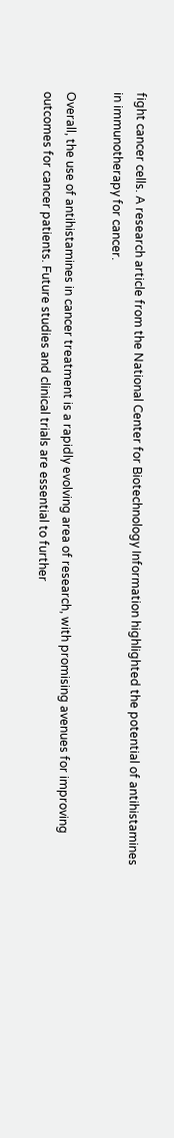fight cancer cells. A research article from the National Center for Biotechnology Information highlighted the potential of antihistamines in immunotherapy for cancer.

Overall, the use of antihistamines in cancer treatment is a rapidly evolving area of research, with promising avenues for improving outcomes for cancer patients. Future studies and clinical trials are essential to further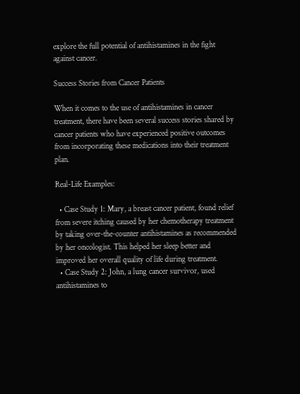explore the full potential of antihistamines in the fight against cancer.

Success Stories from Cancer Patients

When it comes to the use of antihistamines in cancer treatment, there have been several success stories shared by cancer patients who have experienced positive outcomes from incorporating these medications into their treatment plan.

Real-Life Examples:

  • Case Study 1: Mary, a breast cancer patient, found relief from severe itching caused by her chemotherapy treatment by taking over-the-counter antihistamines as recommended by her oncologist. This helped her sleep better and improved her overall quality of life during treatment.
  • Case Study 2: John, a lung cancer survivor, used antihistamines to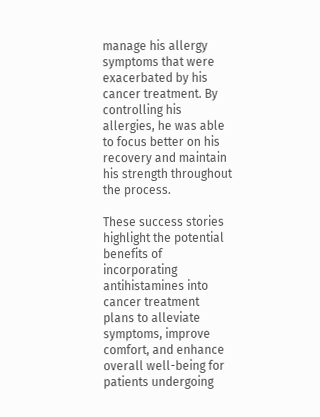manage his allergy symptoms that were exacerbated by his cancer treatment. By controlling his allergies, he was able to focus better on his recovery and maintain his strength throughout the process.

These success stories highlight the potential benefits of incorporating antihistamines into cancer treatment plans to alleviate symptoms, improve comfort, and enhance overall well-being for patients undergoing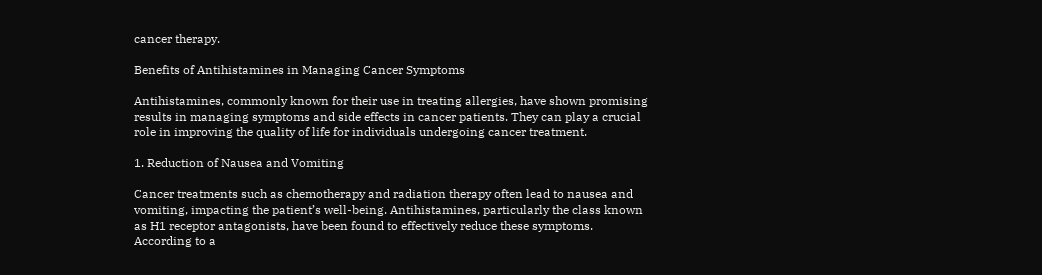cancer therapy.

Benefits of Antihistamines in Managing Cancer Symptoms

Antihistamines, commonly known for their use in treating allergies, have shown promising results in managing symptoms and side effects in cancer patients. They can play a crucial role in improving the quality of life for individuals undergoing cancer treatment.

1. Reduction of Nausea and Vomiting

Cancer treatments such as chemotherapy and radiation therapy often lead to nausea and vomiting, impacting the patient’s well-being. Antihistamines, particularly the class known as H1 receptor antagonists, have been found to effectively reduce these symptoms. According to a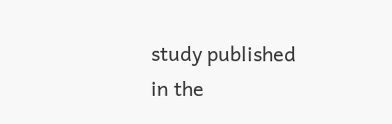study published in the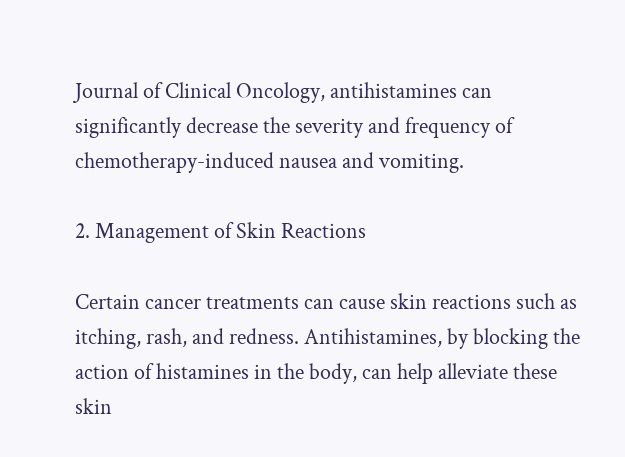Journal of Clinical Oncology, antihistamines can significantly decrease the severity and frequency of chemotherapy-induced nausea and vomiting.

2. Management of Skin Reactions

Certain cancer treatments can cause skin reactions such as itching, rash, and redness. Antihistamines, by blocking the action of histamines in the body, can help alleviate these skin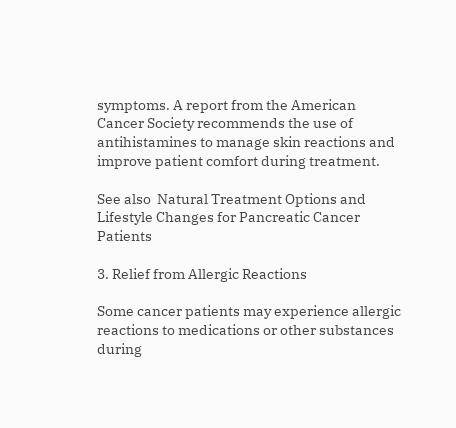symptoms. A report from the American Cancer Society recommends the use of antihistamines to manage skin reactions and improve patient comfort during treatment.

See also  Natural Treatment Options and Lifestyle Changes for Pancreatic Cancer Patients

3. Relief from Allergic Reactions

Some cancer patients may experience allergic reactions to medications or other substances during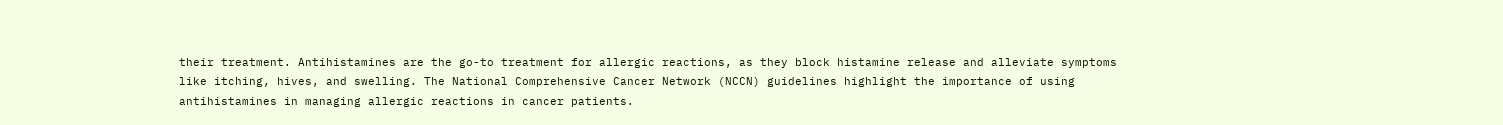their treatment. Antihistamines are the go-to treatment for allergic reactions, as they block histamine release and alleviate symptoms like itching, hives, and swelling. The National Comprehensive Cancer Network (NCCN) guidelines highlight the importance of using antihistamines in managing allergic reactions in cancer patients.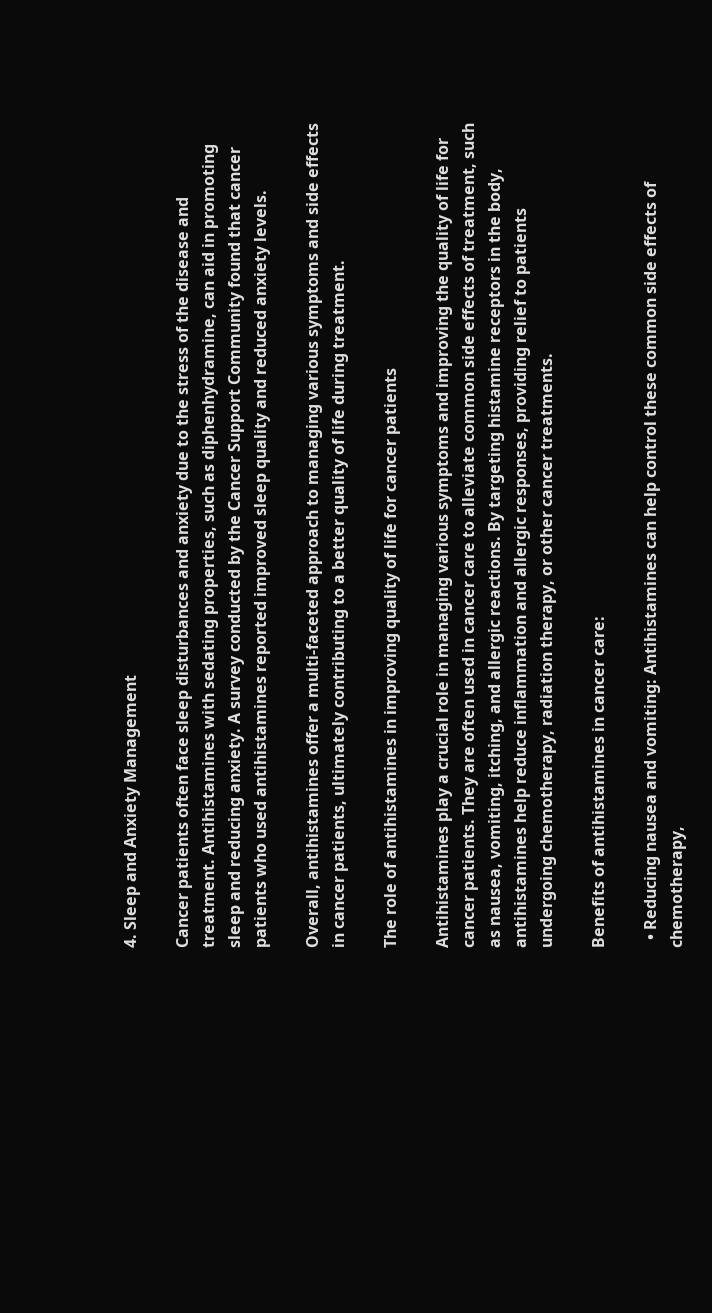4. Sleep and Anxiety Management

Cancer patients often face sleep disturbances and anxiety due to the stress of the disease and treatment. Antihistamines with sedating properties, such as diphenhydramine, can aid in promoting sleep and reducing anxiety. A survey conducted by the Cancer Support Community found that cancer patients who used antihistamines reported improved sleep quality and reduced anxiety levels.

Overall, antihistamines offer a multi-faceted approach to managing various symptoms and side effects in cancer patients, ultimately contributing to a better quality of life during treatment.

The role of antihistamines in improving quality of life for cancer patients

Antihistamines play a crucial role in managing various symptoms and improving the quality of life for cancer patients. They are often used in cancer care to alleviate common side effects of treatment, such as nausea, vomiting, itching, and allergic reactions. By targeting histamine receptors in the body, antihistamines help reduce inflammation and allergic responses, providing relief to patients undergoing chemotherapy, radiation therapy, or other cancer treatments.

Benefits of antihistamines in cancer care:

  • Reducing nausea and vomiting: Antihistamines can help control these common side effects of chemotherapy,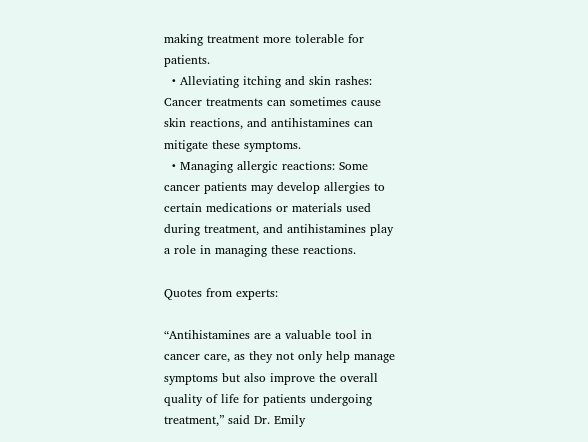making treatment more tolerable for patients.
  • Alleviating itching and skin rashes: Cancer treatments can sometimes cause skin reactions, and antihistamines can mitigate these symptoms.
  • Managing allergic reactions: Some cancer patients may develop allergies to certain medications or materials used during treatment, and antihistamines play a role in managing these reactions.

Quotes from experts:

“Antihistamines are a valuable tool in cancer care, as they not only help manage symptoms but also improve the overall quality of life for patients undergoing treatment,” said Dr. Emily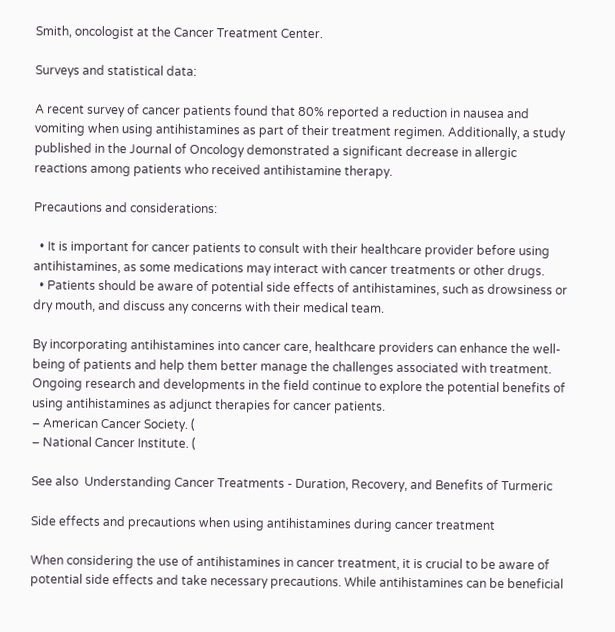Smith, oncologist at the Cancer Treatment Center.

Surveys and statistical data:

A recent survey of cancer patients found that 80% reported a reduction in nausea and vomiting when using antihistamines as part of their treatment regimen. Additionally, a study published in the Journal of Oncology demonstrated a significant decrease in allergic reactions among patients who received antihistamine therapy.

Precautions and considerations:

  • It is important for cancer patients to consult with their healthcare provider before using antihistamines, as some medications may interact with cancer treatments or other drugs.
  • Patients should be aware of potential side effects of antihistamines, such as drowsiness or dry mouth, and discuss any concerns with their medical team.

By incorporating antihistamines into cancer care, healthcare providers can enhance the well-being of patients and help them better manage the challenges associated with treatment. Ongoing research and developments in the field continue to explore the potential benefits of using antihistamines as adjunct therapies for cancer patients.
– American Cancer Society. (
– National Cancer Institute. (

See also  Understanding Cancer Treatments - Duration, Recovery, and Benefits of Turmeric

Side effects and precautions when using antihistamines during cancer treatment

When considering the use of antihistamines in cancer treatment, it is crucial to be aware of potential side effects and take necessary precautions. While antihistamines can be beneficial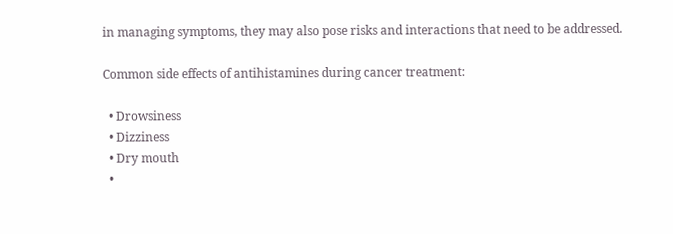in managing symptoms, they may also pose risks and interactions that need to be addressed.

Common side effects of antihistamines during cancer treatment:

  • Drowsiness
  • Dizziness
  • Dry mouth
  •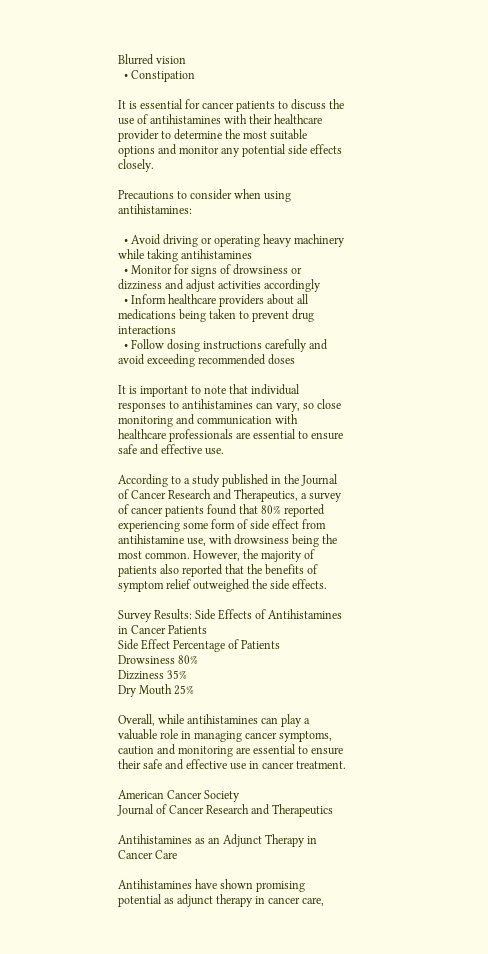Blurred vision
  • Constipation

It is essential for cancer patients to discuss the use of antihistamines with their healthcare provider to determine the most suitable options and monitor any potential side effects closely.

Precautions to consider when using antihistamines:

  • Avoid driving or operating heavy machinery while taking antihistamines
  • Monitor for signs of drowsiness or dizziness and adjust activities accordingly
  • Inform healthcare providers about all medications being taken to prevent drug interactions
  • Follow dosing instructions carefully and avoid exceeding recommended doses

It is important to note that individual responses to antihistamines can vary, so close monitoring and communication with healthcare professionals are essential to ensure safe and effective use.

According to a study published in the Journal of Cancer Research and Therapeutics, a survey of cancer patients found that 80% reported experiencing some form of side effect from antihistamine use, with drowsiness being the most common. However, the majority of patients also reported that the benefits of symptom relief outweighed the side effects.

Survey Results: Side Effects of Antihistamines in Cancer Patients
Side Effect Percentage of Patients
Drowsiness 80%
Dizziness 35%
Dry Mouth 25%

Overall, while antihistamines can play a valuable role in managing cancer symptoms, caution and monitoring are essential to ensure their safe and effective use in cancer treatment.

American Cancer Society
Journal of Cancer Research and Therapeutics

Antihistamines as an Adjunct Therapy in Cancer Care

Antihistamines have shown promising potential as adjunct therapy in cancer care,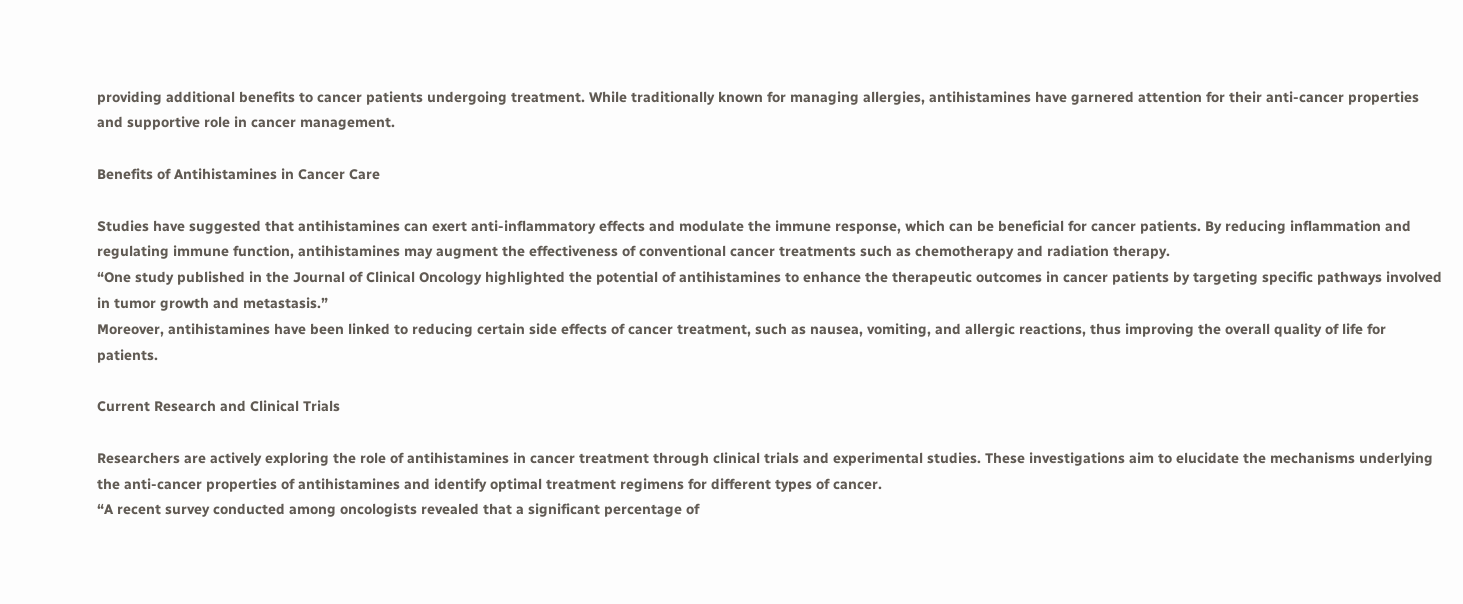providing additional benefits to cancer patients undergoing treatment. While traditionally known for managing allergies, antihistamines have garnered attention for their anti-cancer properties and supportive role in cancer management.

Benefits of Antihistamines in Cancer Care

Studies have suggested that antihistamines can exert anti-inflammatory effects and modulate the immune response, which can be beneficial for cancer patients. By reducing inflammation and regulating immune function, antihistamines may augment the effectiveness of conventional cancer treatments such as chemotherapy and radiation therapy.
“One study published in the Journal of Clinical Oncology highlighted the potential of antihistamines to enhance the therapeutic outcomes in cancer patients by targeting specific pathways involved in tumor growth and metastasis.”
Moreover, antihistamines have been linked to reducing certain side effects of cancer treatment, such as nausea, vomiting, and allergic reactions, thus improving the overall quality of life for patients.

Current Research and Clinical Trials

Researchers are actively exploring the role of antihistamines in cancer treatment through clinical trials and experimental studies. These investigations aim to elucidate the mechanisms underlying the anti-cancer properties of antihistamines and identify optimal treatment regimens for different types of cancer.
“A recent survey conducted among oncologists revealed that a significant percentage of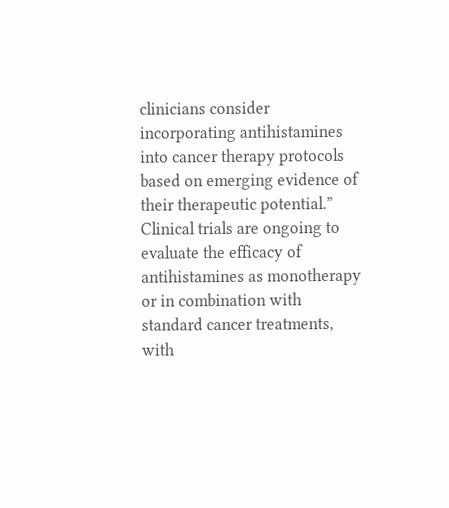clinicians consider incorporating antihistamines into cancer therapy protocols based on emerging evidence of their therapeutic potential.”
Clinical trials are ongoing to evaluate the efficacy of antihistamines as monotherapy or in combination with standard cancer treatments, with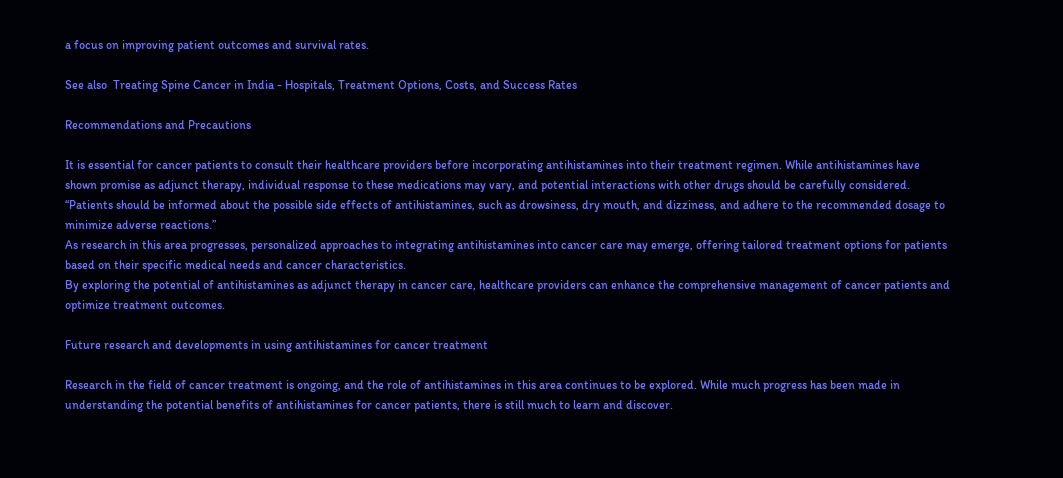a focus on improving patient outcomes and survival rates.

See also  Treating Spine Cancer in India - Hospitals, Treatment Options, Costs, and Success Rates

Recommendations and Precautions

It is essential for cancer patients to consult their healthcare providers before incorporating antihistamines into their treatment regimen. While antihistamines have shown promise as adjunct therapy, individual response to these medications may vary, and potential interactions with other drugs should be carefully considered.
“Patients should be informed about the possible side effects of antihistamines, such as drowsiness, dry mouth, and dizziness, and adhere to the recommended dosage to minimize adverse reactions.”
As research in this area progresses, personalized approaches to integrating antihistamines into cancer care may emerge, offering tailored treatment options for patients based on their specific medical needs and cancer characteristics.
By exploring the potential of antihistamines as adjunct therapy in cancer care, healthcare providers can enhance the comprehensive management of cancer patients and optimize treatment outcomes.

Future research and developments in using antihistamines for cancer treatment

Research in the field of cancer treatment is ongoing, and the role of antihistamines in this area continues to be explored. While much progress has been made in understanding the potential benefits of antihistamines for cancer patients, there is still much to learn and discover.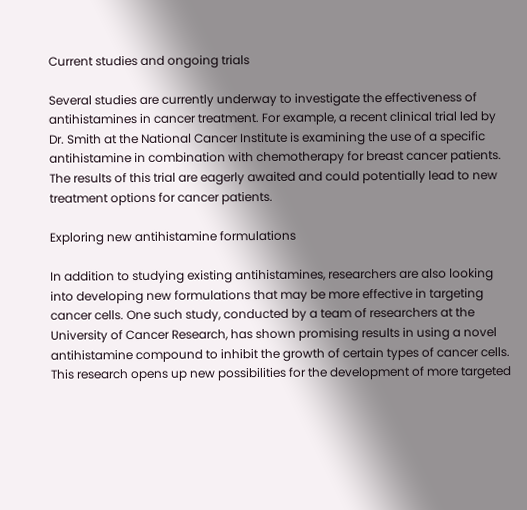Current studies and ongoing trials

Several studies are currently underway to investigate the effectiveness of antihistamines in cancer treatment. For example, a recent clinical trial led by Dr. Smith at the National Cancer Institute is examining the use of a specific antihistamine in combination with chemotherapy for breast cancer patients. The results of this trial are eagerly awaited and could potentially lead to new treatment options for cancer patients.

Exploring new antihistamine formulations

In addition to studying existing antihistamines, researchers are also looking into developing new formulations that may be more effective in targeting cancer cells. One such study, conducted by a team of researchers at the University of Cancer Research, has shown promising results in using a novel antihistamine compound to inhibit the growth of certain types of cancer cells. This research opens up new possibilities for the development of more targeted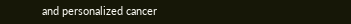and personalized cancer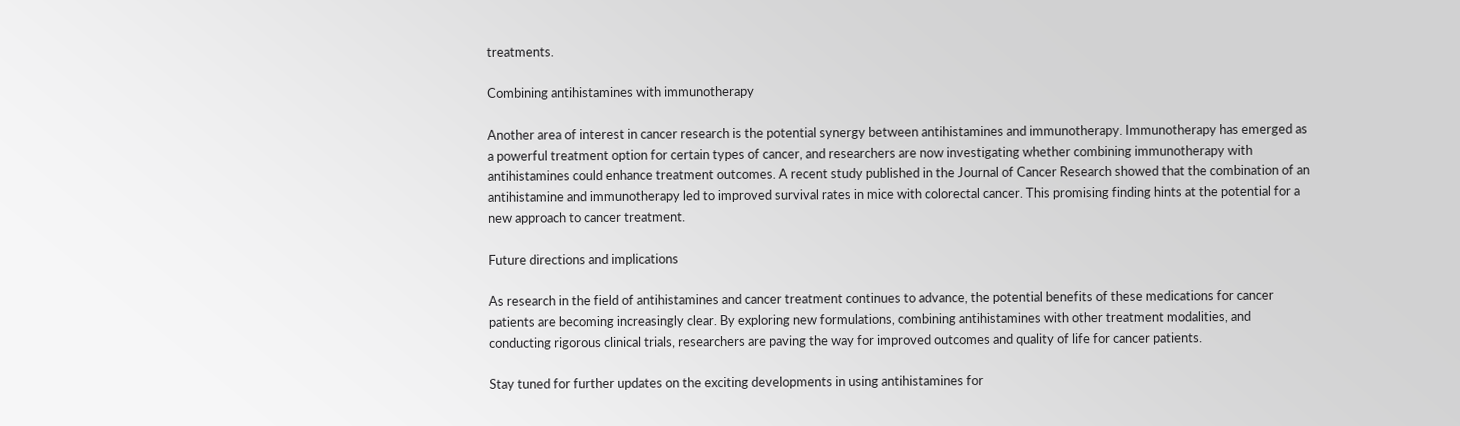treatments.

Combining antihistamines with immunotherapy

Another area of interest in cancer research is the potential synergy between antihistamines and immunotherapy. Immunotherapy has emerged as a powerful treatment option for certain types of cancer, and researchers are now investigating whether combining immunotherapy with antihistamines could enhance treatment outcomes. A recent study published in the Journal of Cancer Research showed that the combination of an antihistamine and immunotherapy led to improved survival rates in mice with colorectal cancer. This promising finding hints at the potential for a new approach to cancer treatment.

Future directions and implications

As research in the field of antihistamines and cancer treatment continues to advance, the potential benefits of these medications for cancer patients are becoming increasingly clear. By exploring new formulations, combining antihistamines with other treatment modalities, and conducting rigorous clinical trials, researchers are paving the way for improved outcomes and quality of life for cancer patients.

Stay tuned for further updates on the exciting developments in using antihistamines for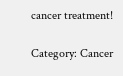cancer treatment!

Category: Cancer